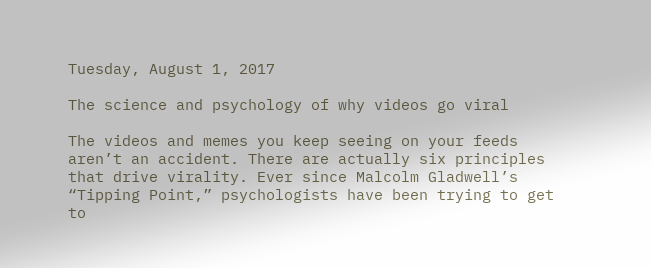Tuesday, August 1, 2017

The science and psychology of why videos go viral

The videos and memes you keep seeing on your feeds aren’t an accident. There are actually six principles that drive virality. Ever since Malcolm Gladwell’s “Tipping Point,” psychologists have been trying to get to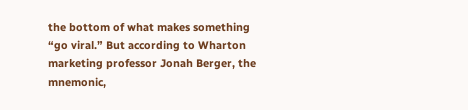the bottom of what makes something “go viral.” But according to Wharton marketing professor Jonah Berger, the mnemonic,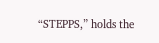“STEPPS,” holds the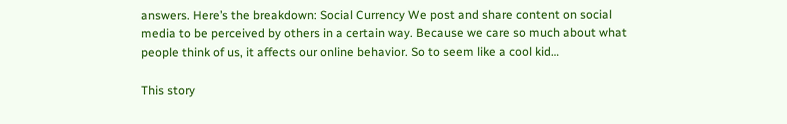answers. Here’s the breakdown: Social Currency We post and share content on social media to be perceived by others in a certain way. Because we care so much about what people think of us, it affects our online behavior. So to seem like a cool kid…

This story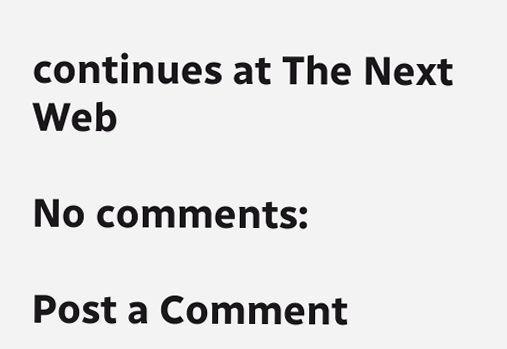continues at The Next Web

No comments:

Post a Comment